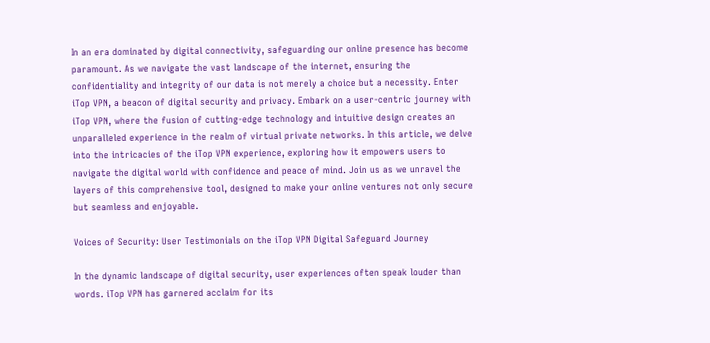In an era dominated by digital connectivity, safeguarding our online presence has become paramount. As we navigate the vast landscape of the internet, ensuring the confidentiality and integrity of our data is not merely a choice but a necessity. Enter iTop VPN, a beacon of digital security and privacy. Embark on a user-centric journey with iTop VPN, where the fusion of cutting-edge technology and intuitive design creates an unparalleled experience in the realm of virtual private networks. In this article, we delve into the intricacies of the iTop VPN experience, exploring how it empowers users to navigate the digital world with confidence and peace of mind. Join us as we unravel the layers of this comprehensive tool, designed to make your online ventures not only secure but seamless and enjoyable.

Voices of Security: User Testimonials on the iTop VPN Digital Safeguard Journey

In the dynamic landscape of digital security, user experiences often speak louder than words. iTop VPN has garnered acclaim for its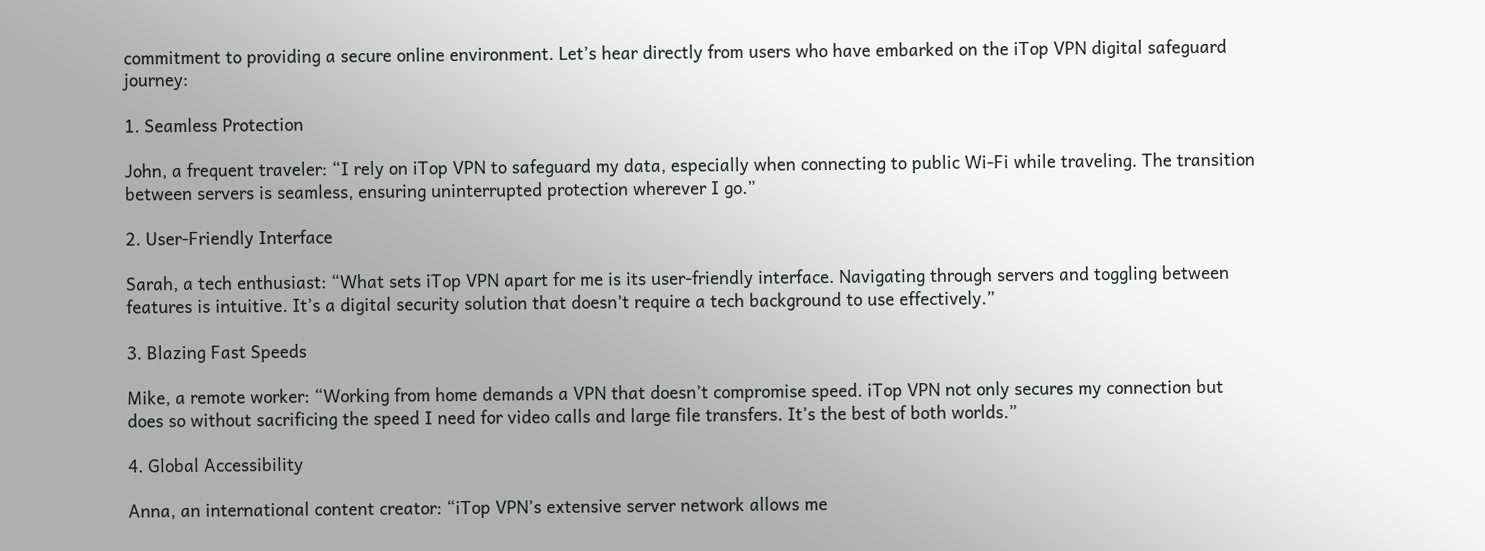commitment to providing a secure online environment. Let’s hear directly from users who have embarked on the iTop VPN digital safeguard journey:

1. Seamless Protection

John, a frequent traveler: “I rely on iTop VPN to safeguard my data, especially when connecting to public Wi-Fi while traveling. The transition between servers is seamless, ensuring uninterrupted protection wherever I go.”

2. User-Friendly Interface

Sarah, a tech enthusiast: “What sets iTop VPN apart for me is its user-friendly interface. Navigating through servers and toggling between features is intuitive. It’s a digital security solution that doesn’t require a tech background to use effectively.”

3. Blazing Fast Speeds

Mike, a remote worker: “Working from home demands a VPN that doesn’t compromise speed. iTop VPN not only secures my connection but does so without sacrificing the speed I need for video calls and large file transfers. It’s the best of both worlds.”

4. Global Accessibility

Anna, an international content creator: “iTop VPN’s extensive server network allows me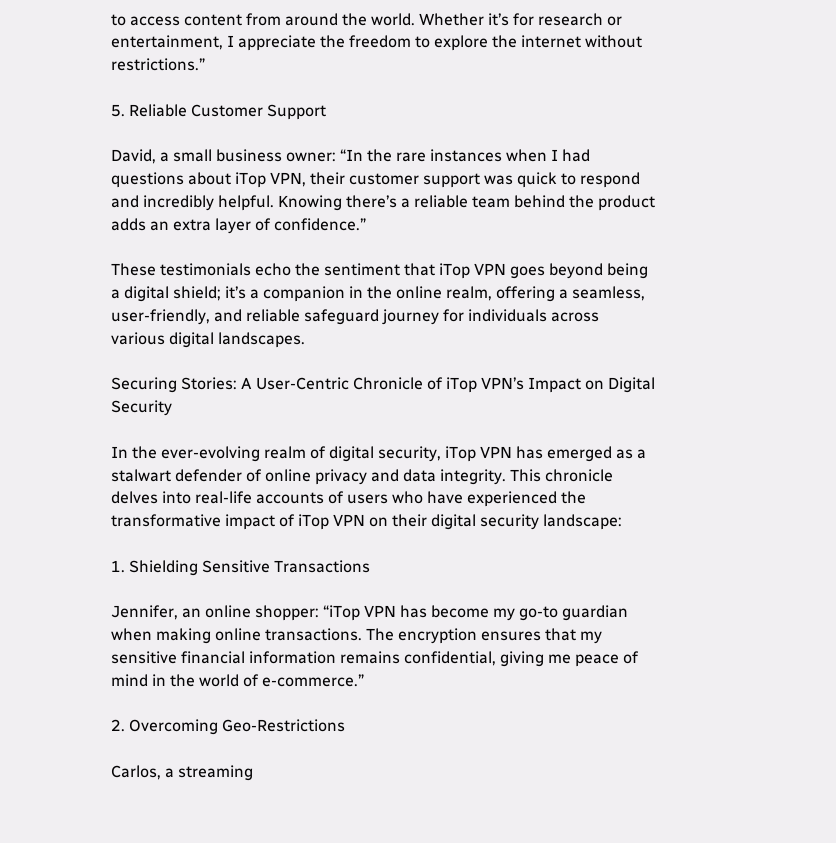to access content from around the world. Whether it’s for research or entertainment, I appreciate the freedom to explore the internet without restrictions.”

5. Reliable Customer Support

David, a small business owner: “In the rare instances when I had questions about iTop VPN, their customer support was quick to respond and incredibly helpful. Knowing there’s a reliable team behind the product adds an extra layer of confidence.”

These testimonials echo the sentiment that iTop VPN goes beyond being a digital shield; it’s a companion in the online realm, offering a seamless, user-friendly, and reliable safeguard journey for individuals across various digital landscapes.

Securing Stories: A User-Centric Chronicle of iTop VPN’s Impact on Digital Security

In the ever-evolving realm of digital security, iTop VPN has emerged as a stalwart defender of online privacy and data integrity. This chronicle delves into real-life accounts of users who have experienced the transformative impact of iTop VPN on their digital security landscape:

1. Shielding Sensitive Transactions

Jennifer, an online shopper: “iTop VPN has become my go-to guardian when making online transactions. The encryption ensures that my sensitive financial information remains confidential, giving me peace of mind in the world of e-commerce.”

2. Overcoming Geo-Restrictions

Carlos, a streaming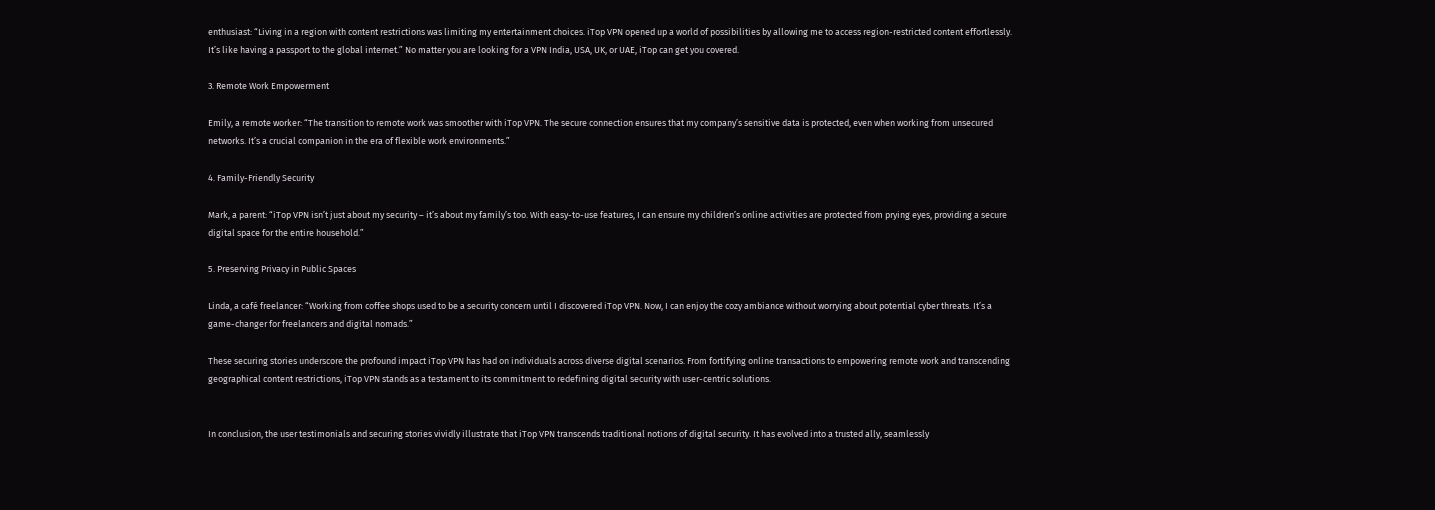enthusiast: “Living in a region with content restrictions was limiting my entertainment choices. iTop VPN opened up a world of possibilities by allowing me to access region-restricted content effortlessly. It’s like having a passport to the global internet.” No matter you are looking for a VPN India, USA, UK, or UAE, iTop can get you covered.

3. Remote Work Empowerment

Emily, a remote worker: “The transition to remote work was smoother with iTop VPN. The secure connection ensures that my company’s sensitive data is protected, even when working from unsecured networks. It’s a crucial companion in the era of flexible work environments.”

4. Family-Friendly Security

Mark, a parent: “iTop VPN isn’t just about my security – it’s about my family’s too. With easy-to-use features, I can ensure my children’s online activities are protected from prying eyes, providing a secure digital space for the entire household.”

5. Preserving Privacy in Public Spaces

Linda, a café freelancer: “Working from coffee shops used to be a security concern until I discovered iTop VPN. Now, I can enjoy the cozy ambiance without worrying about potential cyber threats. It’s a game-changer for freelancers and digital nomads.”

These securing stories underscore the profound impact iTop VPN has had on individuals across diverse digital scenarios. From fortifying online transactions to empowering remote work and transcending geographical content restrictions, iTop VPN stands as a testament to its commitment to redefining digital security with user-centric solutions.


In conclusion, the user testimonials and securing stories vividly illustrate that iTop VPN transcends traditional notions of digital security. It has evolved into a trusted ally, seamlessly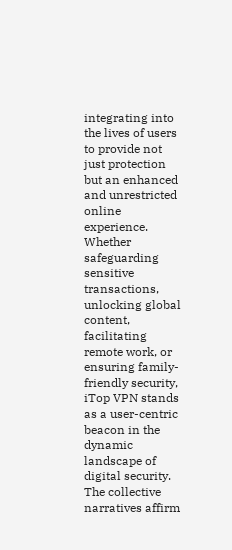integrating into the lives of users to provide not just protection but an enhanced and unrestricted online experience. Whether safeguarding sensitive transactions, unlocking global content, facilitating remote work, or ensuring family-friendly security, iTop VPN stands as a user-centric beacon in the dynamic landscape of digital security. The collective narratives affirm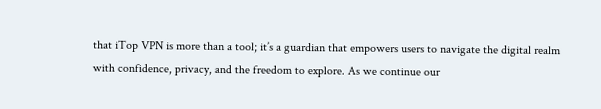that iTop VPN is more than a tool; it’s a guardian that empowers users to navigate the digital realm with confidence, privacy, and the freedom to explore. As we continue our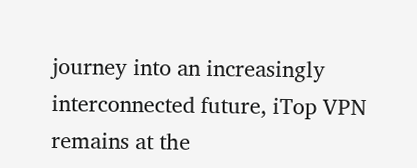journey into an increasingly interconnected future, iTop VPN remains at the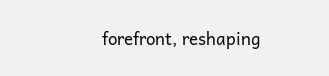forefront, reshaping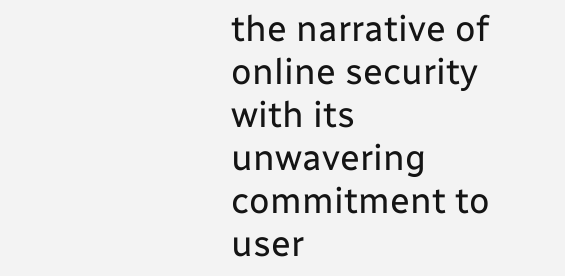the narrative of online security with its unwavering commitment to user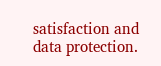satisfaction and data protection.